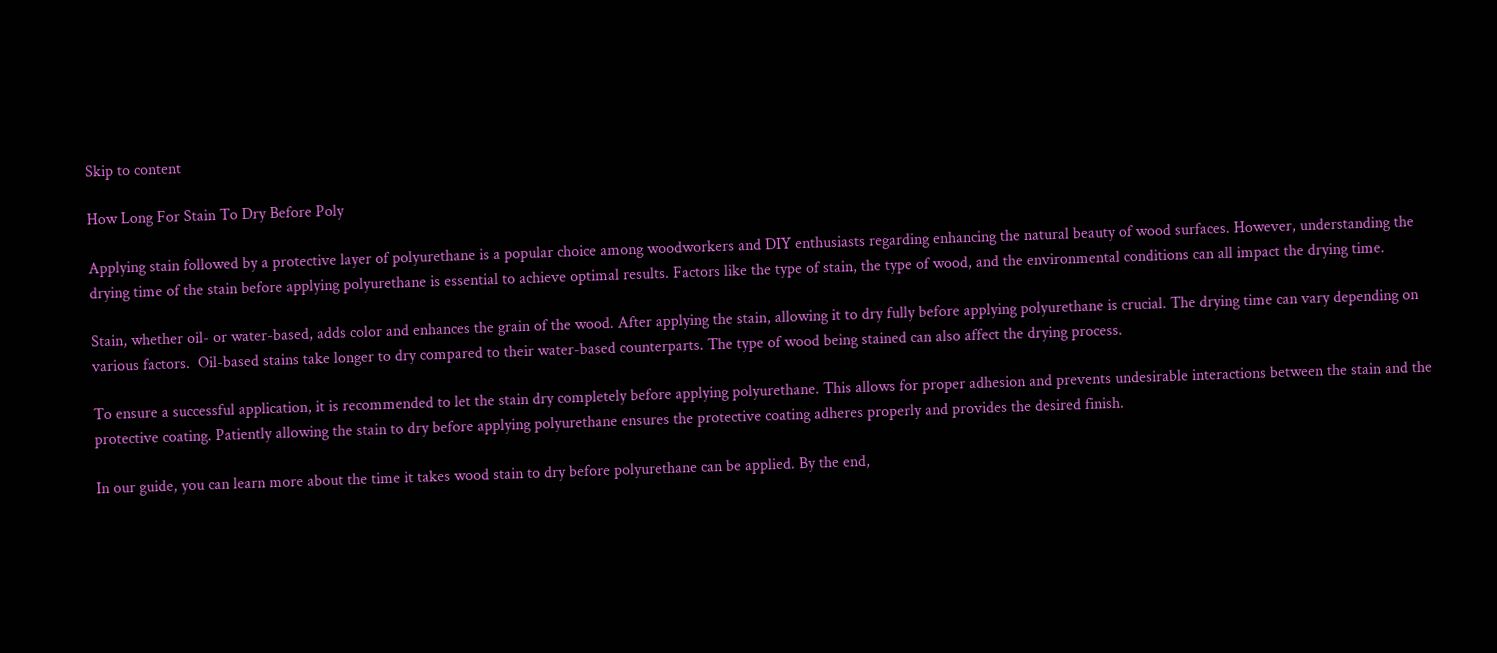Skip to content

How Long For Stain To Dry Before Poly

Applying stain followed by a protective layer of polyurethane is a popular choice among woodworkers and DIY enthusiasts regarding enhancing the natural beauty of wood surfaces. However, understanding the drying time of the stain before applying polyurethane is essential to achieve optimal results. Factors like the type of stain, the type of wood, and the environmental conditions can all impact the drying time.

Stain, whether oil- or water-based, adds color and enhances the grain of the wood. After applying the stain, allowing it to dry fully before applying polyurethane is crucial. The drying time can vary depending on various factors.  Oil-based stains take longer to dry compared to their water-based counterparts. The type of wood being stained can also affect the drying process.

To ensure a successful application, it is recommended to let the stain dry completely before applying polyurethane. This allows for proper adhesion and prevents undesirable interactions between the stain and the protective coating. Patiently allowing the stain to dry before applying polyurethane ensures the protective coating adheres properly and provides the desired finish.

In our guide, you can learn more about the time it takes wood stain to dry before polyurethane can be applied. By the end,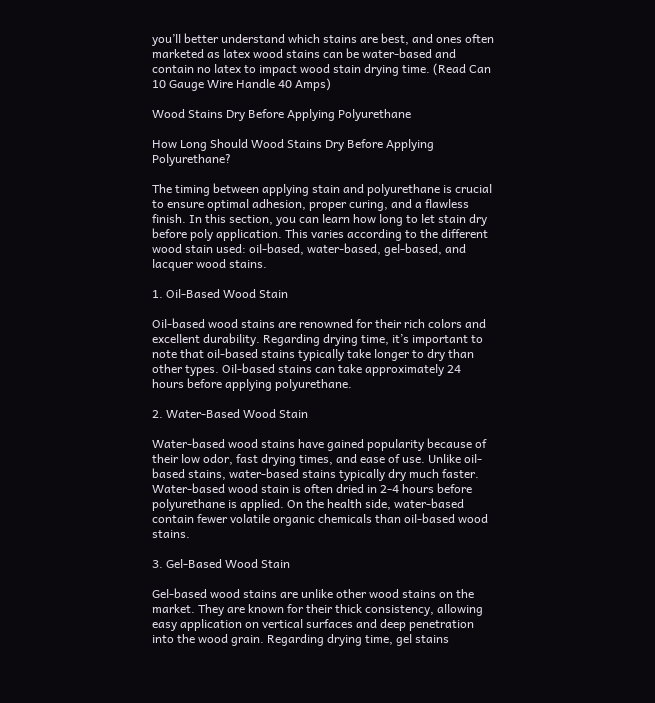you’ll better understand which stains are best, and ones often marketed as latex wood stains can be water-based and contain no latex to impact wood stain drying time. (Read Can 10 Gauge Wire Handle 40 Amps)

Wood Stains Dry Before Applying Polyurethane

How Long Should Wood Stains Dry Before Applying Polyurethane?

The timing between applying stain and polyurethane is crucial to ensure optimal adhesion, proper curing, and a flawless finish. In this section, you can learn how long to let stain dry before poly application. This varies according to the different wood stain used: oil-based, water-based, gel-based, and lacquer wood stains.

1. Oil-Based Wood Stain

Oil-based wood stains are renowned for their rich colors and excellent durability. Regarding drying time, it’s important to note that oil-based stains typically take longer to dry than other types. Oil-based stains can take approximately 24 hours before applying polyurethane.

2. Water-Based Wood Stain

Water-based wood stains have gained popularity because of their low odor, fast drying times, and ease of use. Unlike oil-based stains, water-based stains typically dry much faster. Water-based wood stain is often dried in 2-4 hours before polyurethane is applied. On the health side, water-based contain fewer volatile organic chemicals than oil-based wood stains.

3. Gel-Based Wood Stain

Gel-based wood stains are unlike other wood stains on the market. They are known for their thick consistency, allowing easy application on vertical surfaces and deep penetration into the wood grain. Regarding drying time, gel stains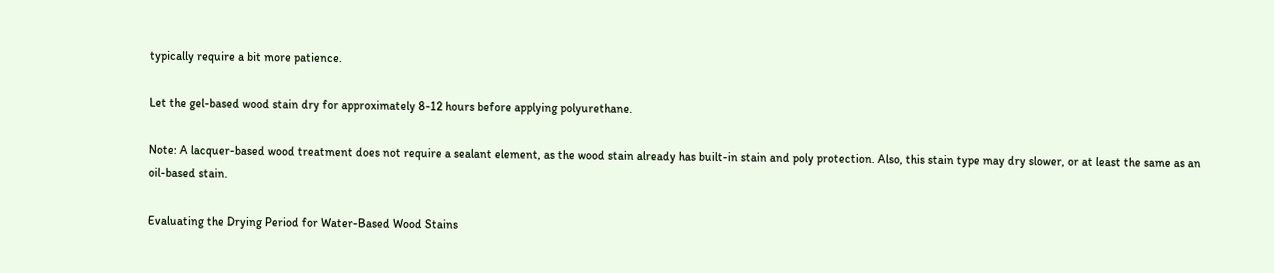typically require a bit more patience.

Let the gel-based wood stain dry for approximately 8-12 hours before applying polyurethane.

Note: A lacquer-based wood treatment does not require a sealant element, as the wood stain already has built-in stain and poly protection. Also, this stain type may dry slower, or at least the same as an oil-based stain.

Evaluating the Drying Period for Water-Based Wood Stains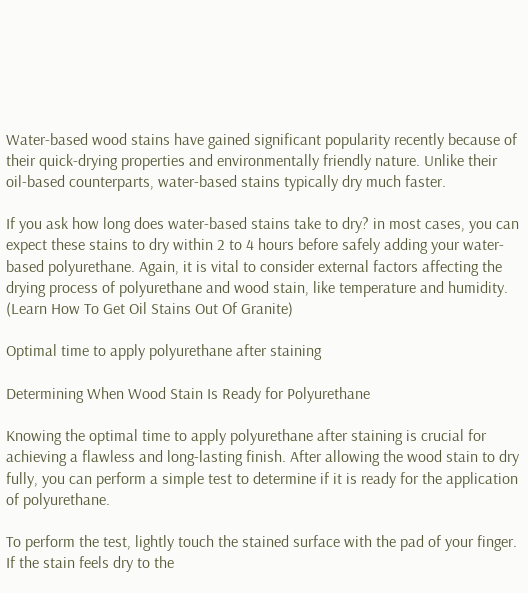Water-based wood stains have gained significant popularity recently because of their quick-drying properties and environmentally friendly nature. Unlike their oil-based counterparts, water-based stains typically dry much faster.

If you ask how long does water-based stains take to dry? in most cases, you can expect these stains to dry within 2 to 4 hours before safely adding your water-based polyurethane. Again, it is vital to consider external factors affecting the drying process of polyurethane and wood stain, like temperature and humidity. (Learn How To Get Oil Stains Out Of Granite)

Optimal time to apply polyurethane after staining

Determining When Wood Stain Is Ready for Polyurethane

Knowing the optimal time to apply polyurethane after staining is crucial for achieving a flawless and long-lasting finish. After allowing the wood stain to dry fully, you can perform a simple test to determine if it is ready for the application of polyurethane.

To perform the test, lightly touch the stained surface with the pad of your finger. If the stain feels dry to the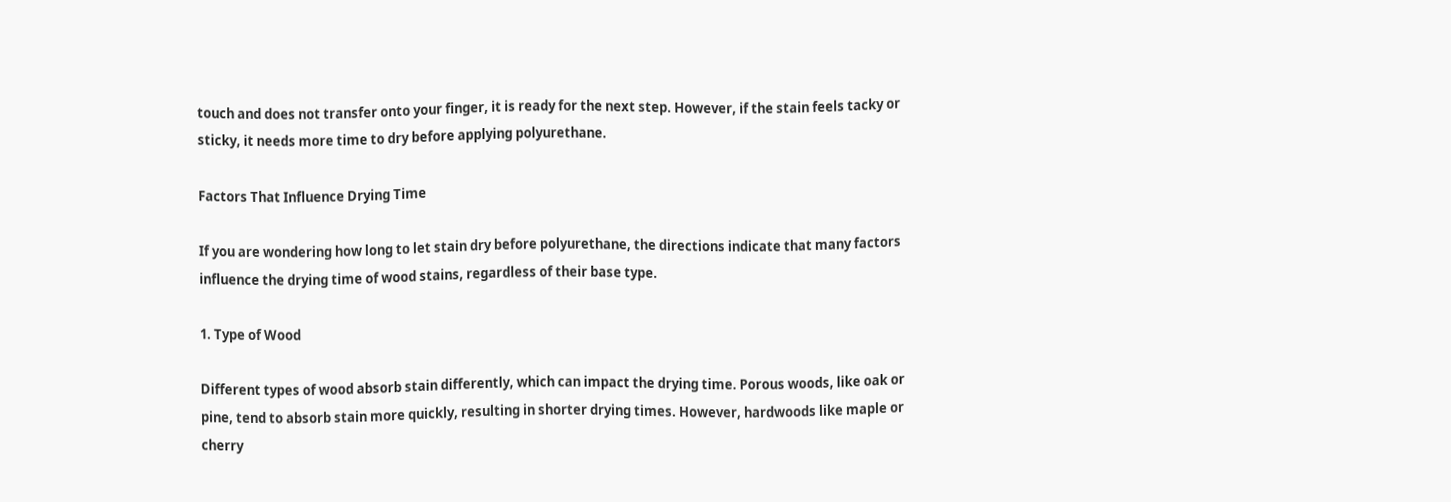touch and does not transfer onto your finger, it is ready for the next step. However, if the stain feels tacky or sticky, it needs more time to dry before applying polyurethane.

Factors That Influence Drying Time

If you are wondering how long to let stain dry before polyurethane, the directions indicate that many factors influence the drying time of wood stains, regardless of their base type.

1. Type of Wood

Different types of wood absorb stain differently, which can impact the drying time. Porous woods, like oak or pine, tend to absorb stain more quickly, resulting in shorter drying times. However, hardwoods like maple or cherry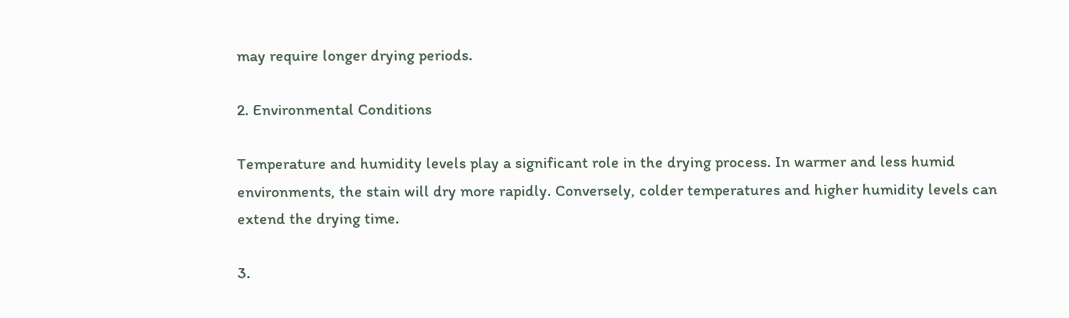may require longer drying periods.

2. Environmental Conditions

Temperature and humidity levels play a significant role in the drying process. In warmer and less humid environments, the stain will dry more rapidly. Conversely, colder temperatures and higher humidity levels can extend the drying time.

3.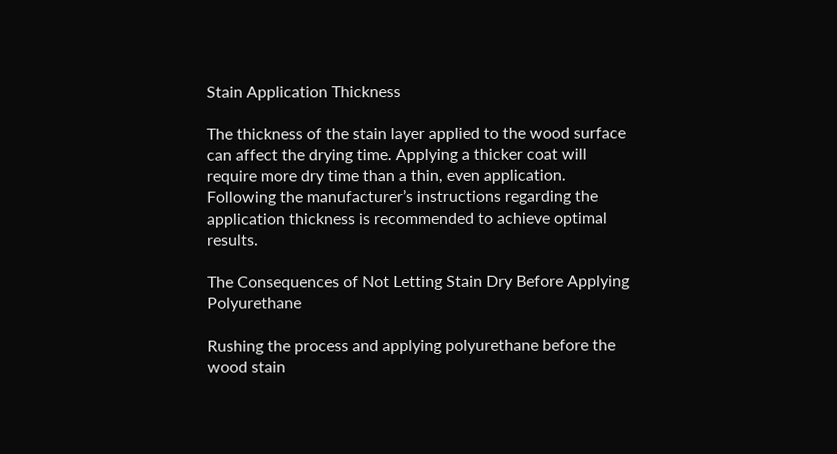Stain Application Thickness

The thickness of the stain layer applied to the wood surface can affect the drying time. Applying a thicker coat will require more dry time than a thin, even application. Following the manufacturer’s instructions regarding the application thickness is recommended to achieve optimal results.

The Consequences of Not Letting Stain Dry Before Applying Polyurethane

Rushing the process and applying polyurethane before the wood stain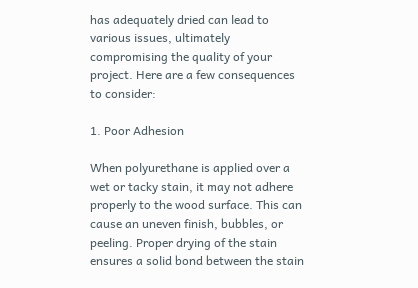has adequately dried can lead to various issues, ultimately compromising the quality of your project. Here are a few consequences to consider:

1. Poor Adhesion

When polyurethane is applied over a wet or tacky stain, it may not adhere properly to the wood surface. This can cause an uneven finish, bubbles, or peeling. Proper drying of the stain ensures a solid bond between the stain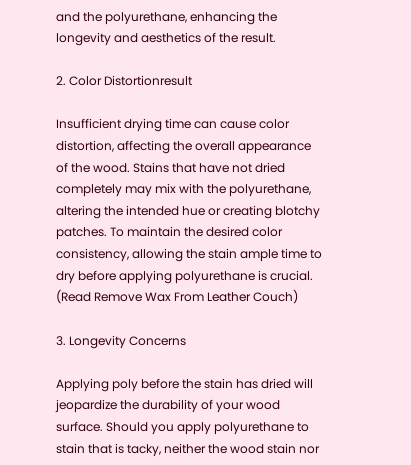and the polyurethane, enhancing the longevity and aesthetics of the result.

2. Color Distortionresult

Insufficient drying time can cause color distortion, affecting the overall appearance of the wood. Stains that have not dried completely may mix with the polyurethane, altering the intended hue or creating blotchy patches. To maintain the desired color consistency, allowing the stain ample time to dry before applying polyurethane is crucial. (Read Remove Wax From Leather Couch)

3. Longevity Concerns

Applying poly before the stain has dried will jeopardize the durability of your wood surface. Should you apply polyurethane to stain that is tacky, neither the wood stain nor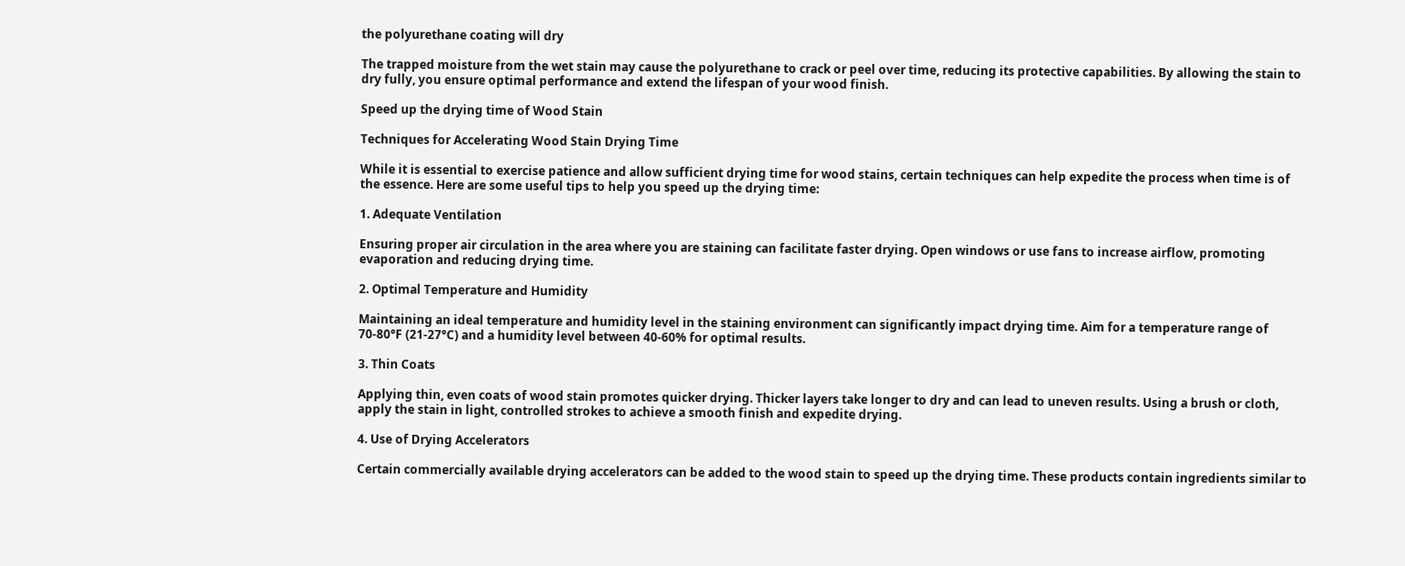the polyurethane coating will dry

The trapped moisture from the wet stain may cause the polyurethane to crack or peel over time, reducing its protective capabilities. By allowing the stain to dry fully, you ensure optimal performance and extend the lifespan of your wood finish.

Speed up the drying time of Wood Stain

Techniques for Accelerating Wood Stain Drying Time

While it is essential to exercise patience and allow sufficient drying time for wood stains, certain techniques can help expedite the process when time is of the essence. Here are some useful tips to help you speed up the drying time:

1. Adequate Ventilation

Ensuring proper air circulation in the area where you are staining can facilitate faster drying. Open windows or use fans to increase airflow, promoting evaporation and reducing drying time.

2. Optimal Temperature and Humidity

Maintaining an ideal temperature and humidity level in the staining environment can significantly impact drying time. Aim for a temperature range of 70-80°F (21-27°C) and a humidity level between 40-60% for optimal results.

3. Thin Coats

Applying thin, even coats of wood stain promotes quicker drying. Thicker layers take longer to dry and can lead to uneven results. Using a brush or cloth, apply the stain in light, controlled strokes to achieve a smooth finish and expedite drying.

4. Use of Drying Accelerators

Certain commercially available drying accelerators can be added to the wood stain to speed up the drying time. These products contain ingredients similar to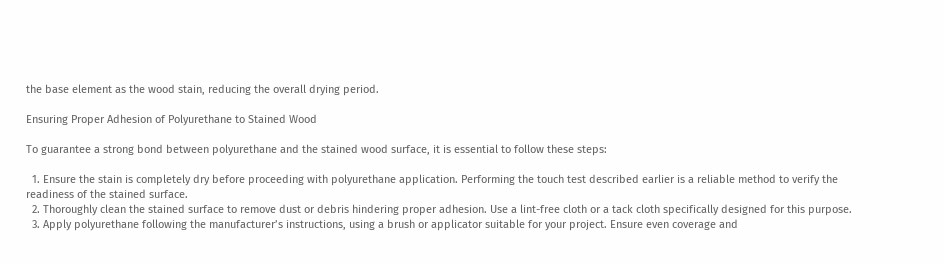the base element as the wood stain, reducing the overall drying period.

Ensuring Proper Adhesion of Polyurethane to Stained Wood

To guarantee a strong bond between polyurethane and the stained wood surface, it is essential to follow these steps:

  1. Ensure the stain is completely dry before proceeding with polyurethane application. Performing the touch test described earlier is a reliable method to verify the readiness of the stained surface.
  2. Thoroughly clean the stained surface to remove dust or debris hindering proper adhesion. Use a lint-free cloth or a tack cloth specifically designed for this purpose.
  3. Apply polyurethane following the manufacturer’s instructions, using a brush or applicator suitable for your project. Ensure even coverage and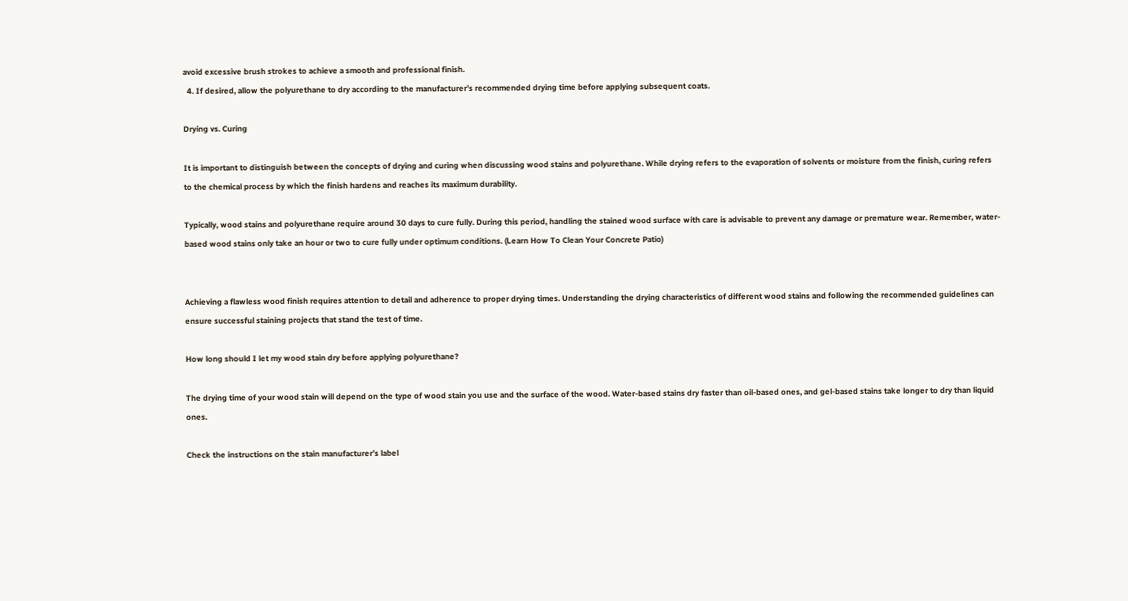avoid excessive brush strokes to achieve a smooth and professional finish.
  4. If desired, allow the polyurethane to dry according to the manufacturer’s recommended drying time before applying subsequent coats.

Drying vs. Curing

It is important to distinguish between the concepts of drying and curing when discussing wood stains and polyurethane. While drying refers to the evaporation of solvents or moisture from the finish, curing refers to the chemical process by which the finish hardens and reaches its maximum durability.

Typically, wood stains and polyurethane require around 30 days to cure fully. During this period, handling the stained wood surface with care is advisable to prevent any damage or premature wear. Remember, water-based wood stains only take an hour or two to cure fully under optimum conditions. (Learn How To Clean Your Concrete Patio)


Achieving a flawless wood finish requires attention to detail and adherence to proper drying times. Understanding the drying characteristics of different wood stains and following the recommended guidelines can ensure successful staining projects that stand the test of time.

How long should I let my wood stain dry before applying polyurethane?

The drying time of your wood stain will depend on the type of wood stain you use and the surface of the wood. Water-based stains dry faster than oil-based ones, and gel-based stains take longer to dry than liquid ones.

Check the instructions on the stain manufacturer’s label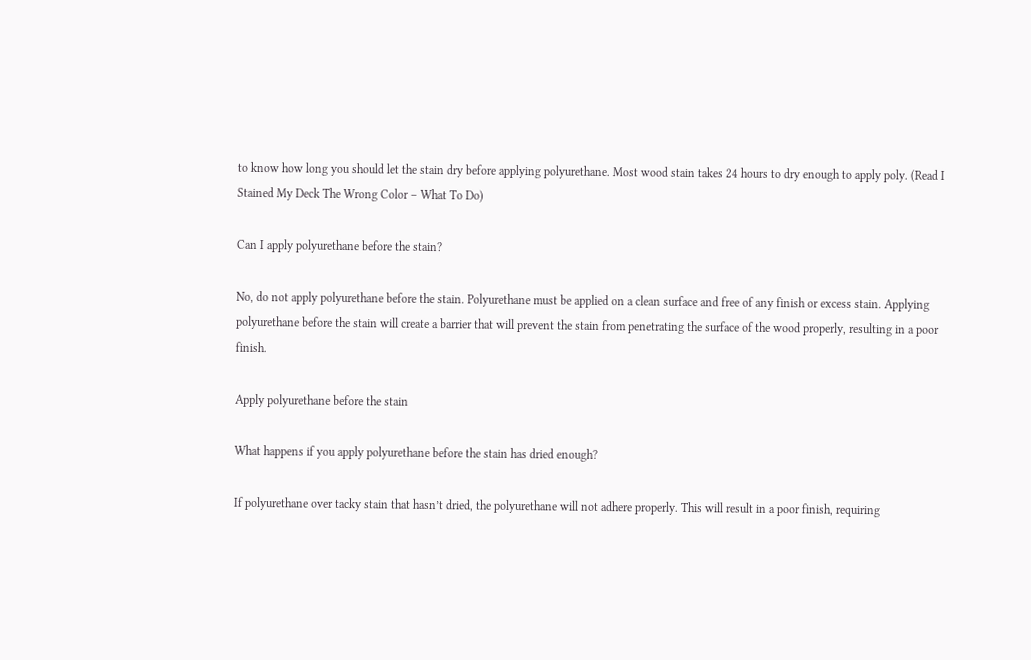to know how long you should let the stain dry before applying polyurethane. Most wood stain takes 24 hours to dry enough to apply poly. (Read I Stained My Deck The Wrong Color – What To Do)

Can I apply polyurethane before the stain?

No, do not apply polyurethane before the stain. Polyurethane must be applied on a clean surface and free of any finish or excess stain. Applying polyurethane before the stain will create a barrier that will prevent the stain from penetrating the surface of the wood properly, resulting in a poor finish.

Apply polyurethane before the stain

What happens if you apply polyurethane before the stain has dried enough?

If polyurethane over tacky stain that hasn’t dried, the polyurethane will not adhere properly. This will result in a poor finish, requiring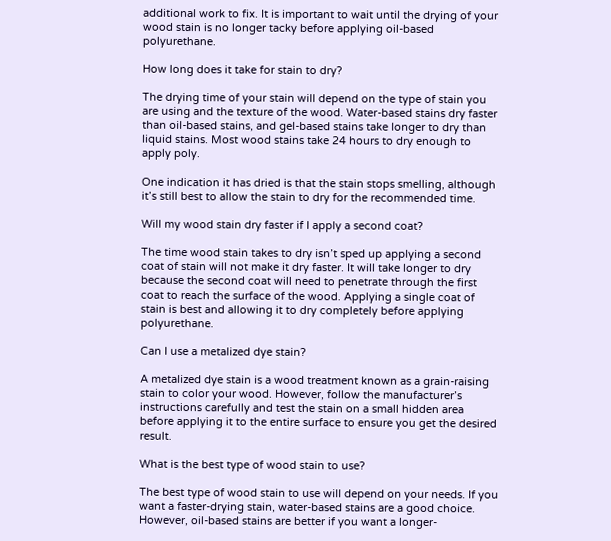additional work to fix. It is important to wait until the drying of your wood stain is no longer tacky before applying oil-based polyurethane.

How long does it take for stain to dry?

The drying time of your stain will depend on the type of stain you are using and the texture of the wood. Water-based stains dry faster than oil-based stains, and gel-based stains take longer to dry than liquid stains. Most wood stains take 24 hours to dry enough to apply poly.

One indication it has dried is that the stain stops smelling, although it’s still best to allow the stain to dry for the recommended time.

Will my wood stain dry faster if I apply a second coat?

The time wood stain takes to dry isn’t sped up applying a second coat of stain will not make it dry faster. It will take longer to dry because the second coat will need to penetrate through the first coat to reach the surface of the wood. Applying a single coat of stain is best and allowing it to dry completely before applying polyurethane.

Can I use a metalized dye stain?

A metalized dye stain is a wood treatment known as a grain-raising stain to color your wood. However, follow the manufacturer’s instructions carefully and test the stain on a small hidden area before applying it to the entire surface to ensure you get the desired result.

What is the best type of wood stain to use?

The best type of wood stain to use will depend on your needs. If you want a faster-drying stain, water-based stains are a good choice. However, oil-based stains are better if you want a longer-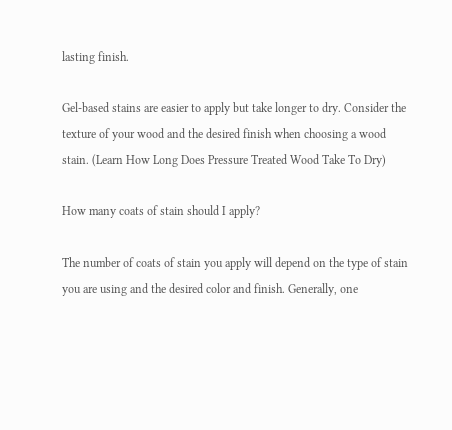lasting finish.

Gel-based stains are easier to apply but take longer to dry. Consider the texture of your wood and the desired finish when choosing a wood stain. (Learn How Long Does Pressure Treated Wood Take To Dry)

How many coats of stain should I apply?

The number of coats of stain you apply will depend on the type of stain you are using and the desired color and finish. Generally, one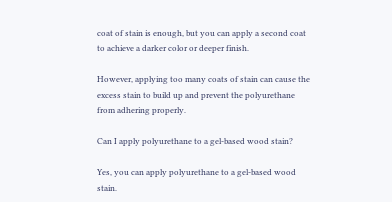coat of stain is enough, but you can apply a second coat to achieve a darker color or deeper finish.

However, applying too many coats of stain can cause the excess stain to build up and prevent the polyurethane from adhering properly.

Can I apply polyurethane to a gel-based wood stain?

Yes, you can apply polyurethane to a gel-based wood stain.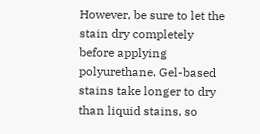However, be sure to let the stain dry completely before applying polyurethane. Gel-based stains take longer to dry than liquid stains, so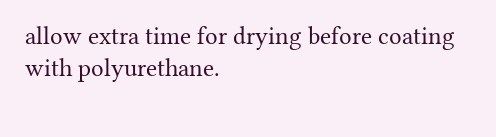allow extra time for drying before coating with polyurethane.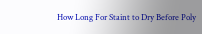How Long For Staint to Dry Before Poly